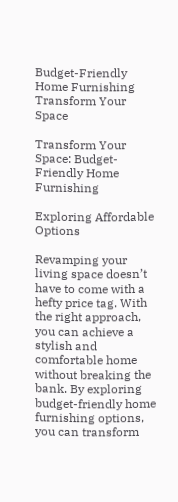Budget-Friendly Home Furnishing Transform Your Space

Transform Your Space: Budget-Friendly Home Furnishing

Exploring Affordable Options

Revamping your living space doesn’t have to come with a hefty price tag. With the right approach, you can achieve a stylish and comfortable home without breaking the bank. By exploring budget-friendly home furnishing options, you can transform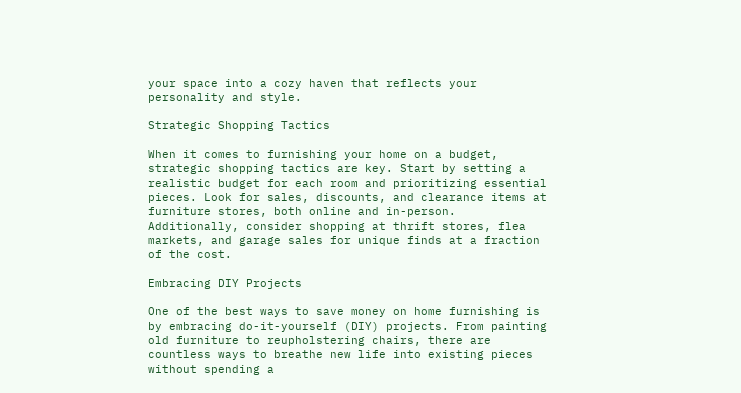your space into a cozy haven that reflects your personality and style.

Strategic Shopping Tactics

When it comes to furnishing your home on a budget, strategic shopping tactics are key. Start by setting a realistic budget for each room and prioritizing essential pieces. Look for sales, discounts, and clearance items at furniture stores, both online and in-person. Additionally, consider shopping at thrift stores, flea markets, and garage sales for unique finds at a fraction of the cost.

Embracing DIY Projects

One of the best ways to save money on home furnishing is by embracing do-it-yourself (DIY) projects. From painting old furniture to reupholstering chairs, there are countless ways to breathe new life into existing pieces without spending a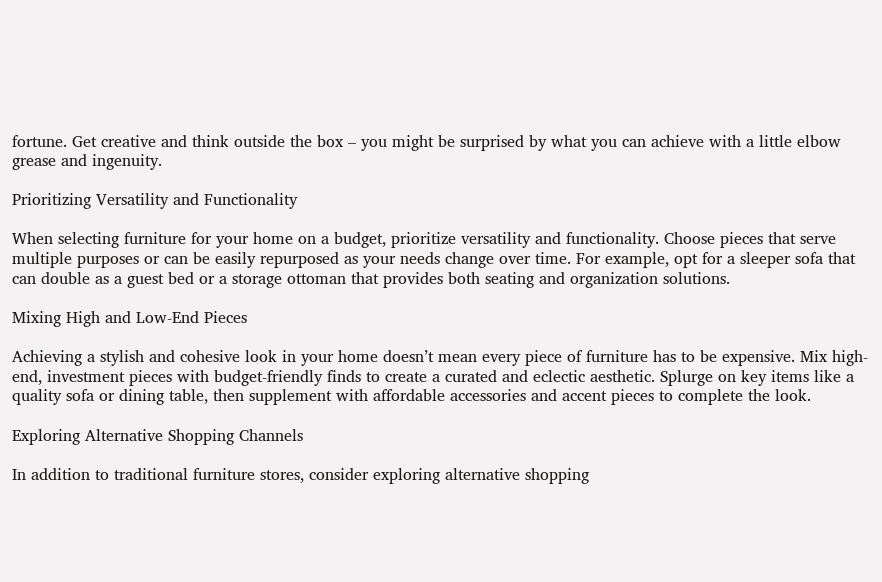fortune. Get creative and think outside the box – you might be surprised by what you can achieve with a little elbow grease and ingenuity.

Prioritizing Versatility and Functionality

When selecting furniture for your home on a budget, prioritize versatility and functionality. Choose pieces that serve multiple purposes or can be easily repurposed as your needs change over time. For example, opt for a sleeper sofa that can double as a guest bed or a storage ottoman that provides both seating and organization solutions.

Mixing High and Low-End Pieces

Achieving a stylish and cohesive look in your home doesn’t mean every piece of furniture has to be expensive. Mix high-end, investment pieces with budget-friendly finds to create a curated and eclectic aesthetic. Splurge on key items like a quality sofa or dining table, then supplement with affordable accessories and accent pieces to complete the look.

Exploring Alternative Shopping Channels

In addition to traditional furniture stores, consider exploring alternative shopping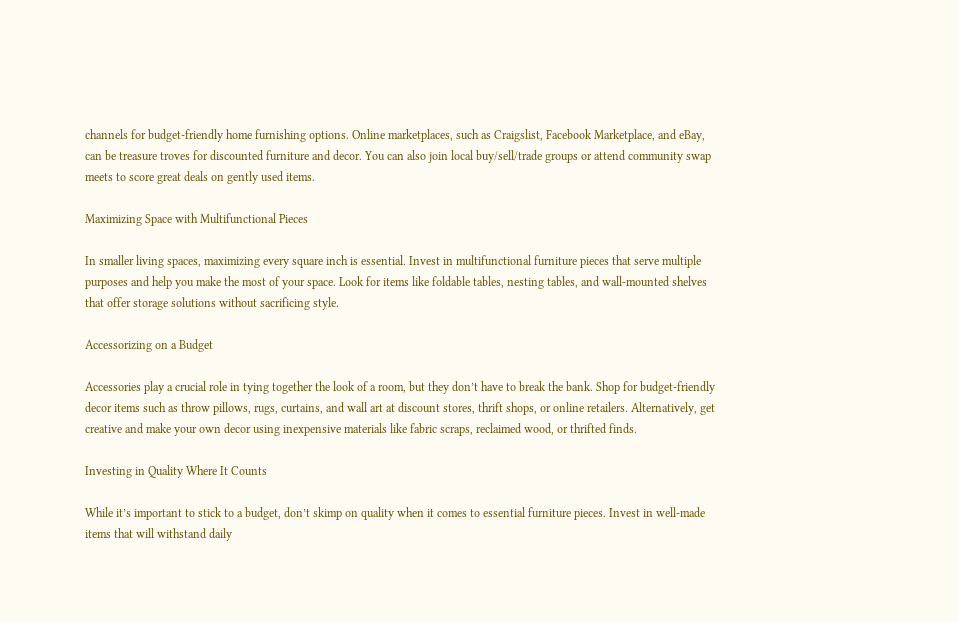channels for budget-friendly home furnishing options. Online marketplaces, such as Craigslist, Facebook Marketplace, and eBay, can be treasure troves for discounted furniture and decor. You can also join local buy/sell/trade groups or attend community swap meets to score great deals on gently used items.

Maximizing Space with Multifunctional Pieces

In smaller living spaces, maximizing every square inch is essential. Invest in multifunctional furniture pieces that serve multiple purposes and help you make the most of your space. Look for items like foldable tables, nesting tables, and wall-mounted shelves that offer storage solutions without sacrificing style.

Accessorizing on a Budget

Accessories play a crucial role in tying together the look of a room, but they don’t have to break the bank. Shop for budget-friendly decor items such as throw pillows, rugs, curtains, and wall art at discount stores, thrift shops, or online retailers. Alternatively, get creative and make your own decor using inexpensive materials like fabric scraps, reclaimed wood, or thrifted finds.

Investing in Quality Where It Counts

While it’s important to stick to a budget, don’t skimp on quality when it comes to essential furniture pieces. Invest in well-made items that will withstand daily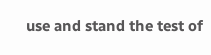use and stand the test of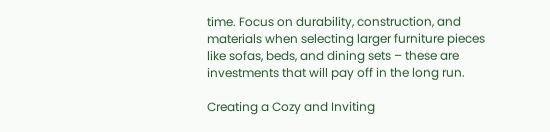time. Focus on durability, construction, and materials when selecting larger furniture pieces like sofas, beds, and dining sets – these are investments that will pay off in the long run.

Creating a Cozy and Inviting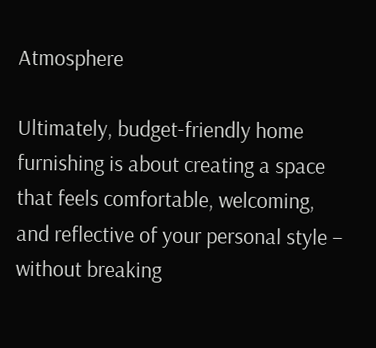Atmosphere

Ultimately, budget-friendly home furnishing is about creating a space that feels comfortable, welcoming, and reflective of your personal style – without breaking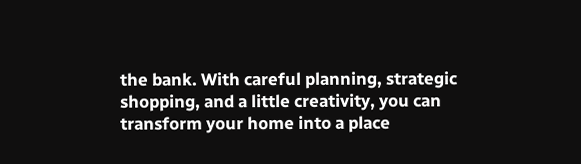the bank. With careful planning, strategic shopping, and a little creativity, you can transform your home into a place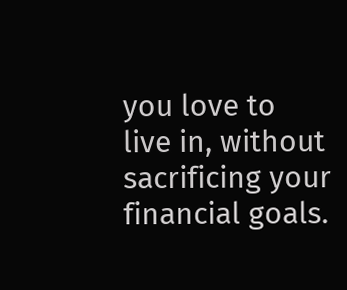you love to live in, without sacrificing your financial goals.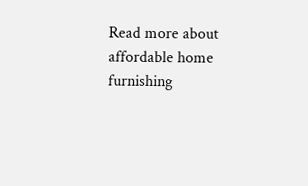Read more about affordable home furnishing